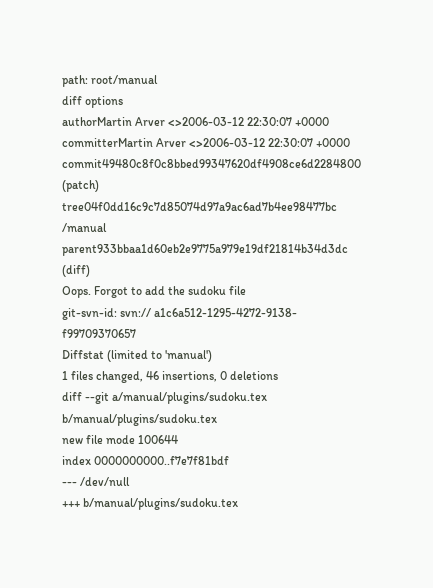path: root/manual
diff options
authorMartin Arver <>2006-03-12 22:30:07 +0000
committerMartin Arver <>2006-03-12 22:30:07 +0000
commit49480c8f0c8bbed99347620df4908ce6d2284800 (patch)
tree04f0dd16c9c7d85074d97a9ac6ad7b4ee98477bc /manual
parent933bbaa1d60eb2e9775a979e19df21814b34d3dc (diff)
Oops. Forgot to add the sudoku file
git-svn-id: svn:// a1c6a512-1295-4272-9138-f99709370657
Diffstat (limited to 'manual')
1 files changed, 46 insertions, 0 deletions
diff --git a/manual/plugins/sudoku.tex b/manual/plugins/sudoku.tex
new file mode 100644
index 0000000000..f7e7f81bdf
--- /dev/null
+++ b/manual/plugins/sudoku.tex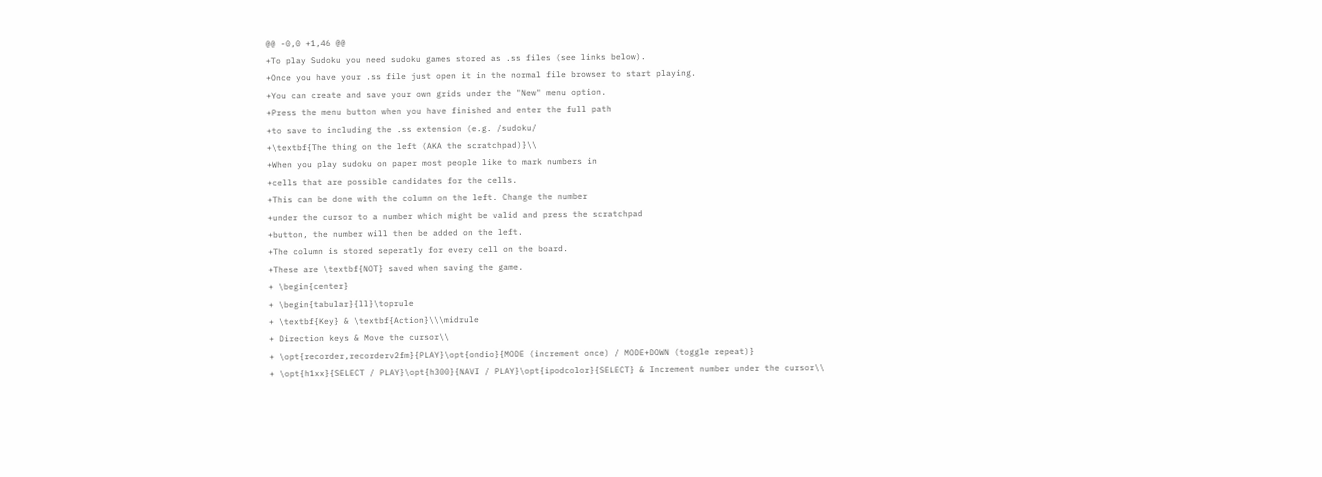@@ -0,0 +1,46 @@
+To play Sudoku you need sudoku games stored as .ss files (see links below).
+Once you have your .ss file just open it in the normal file browser to start playing.
+You can create and save your own grids under the "New" menu option.
+Press the menu button when you have finished and enter the full path
+to save to including the .ss extension (e.g. /sudoku/
+\textbf{The thing on the left (AKA the scratchpad)}\\
+When you play sudoku on paper most people like to mark numbers in
+cells that are possible candidates for the cells.
+This can be done with the column on the left. Change the number
+under the cursor to a number which might be valid and press the scratchpad
+button, the number will then be added on the left.
+The column is stored seperatly for every cell on the board.
+These are \textbf{NOT} saved when saving the game.
+ \begin{center}
+ \begin{tabular}{ll}\toprule
+ \textbf{Key} & \textbf{Action}\\\midrule
+ Direction keys & Move the cursor\\
+ \opt{recorder,recorderv2fm}{PLAY}\opt{ondio}{MODE (increment once) / MODE+DOWN (toggle repeat)}
+ \opt{h1xx}{SELECT / PLAY}\opt{h300}{NAVI / PLAY}\opt{ipodcolor}{SELECT} & Increment number under the cursor\\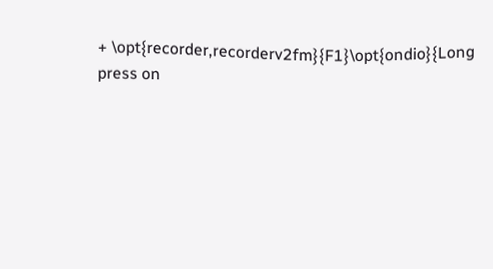+ \opt{recorder,recorderv2fm}{F1}\opt{ondio}{Long press on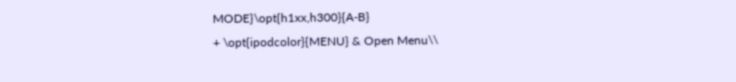MODE}\opt{h1xx,h300}{A-B}
+ \opt{ipodcolor}{MENU} & Open Menu\\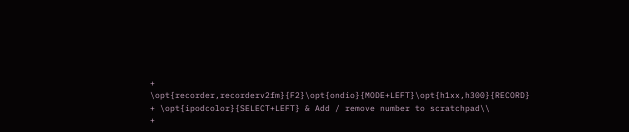+ \opt{recorder,recorderv2fm}{F2}\opt{ondio}{MODE+LEFT}\opt{h1xx,h300}{RECORD}
+ \opt{ipodcolor}{SELECT+LEFT} & Add / remove number to scratchpad\\
+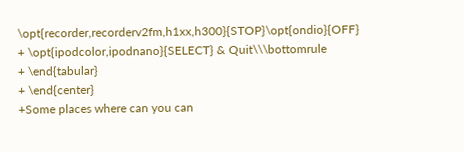\opt{recorder,recorderv2fm,h1xx,h300}{STOP}\opt{ondio}{OFF}
+ \opt{ipodcolor,ipodnano}{SELECT} & Quit\\\bottomrule
+ \end{tabular}
+ \end{center}
+Some places where can you can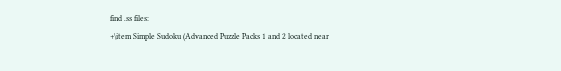find .ss files:
+\item Simple Sudoku (Advanced Puzzle Packs 1 and 2 located near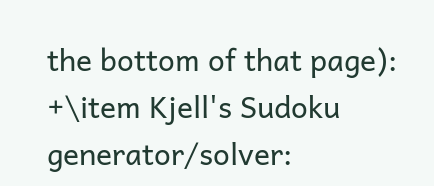the bottom of that page):
+\item Kjell's Sudoku generator/solver: